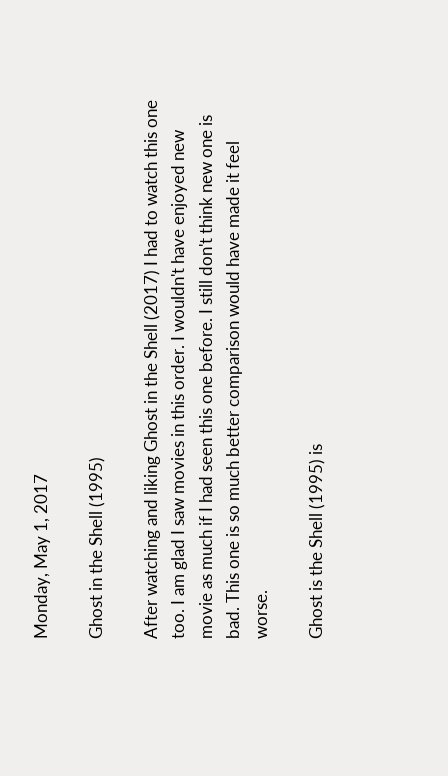Monday, May 1, 2017

Ghost in the Shell (1995)

After watching and liking Ghost in the Shell (2017) I had to watch this one too. I am glad I saw movies in this order. I wouldn't have enjoyed new movie as much if I had seen this one before. I still don't think new one is bad. This one is so much better comparison would have made it feel worse.

Ghost is the Shell (1995) is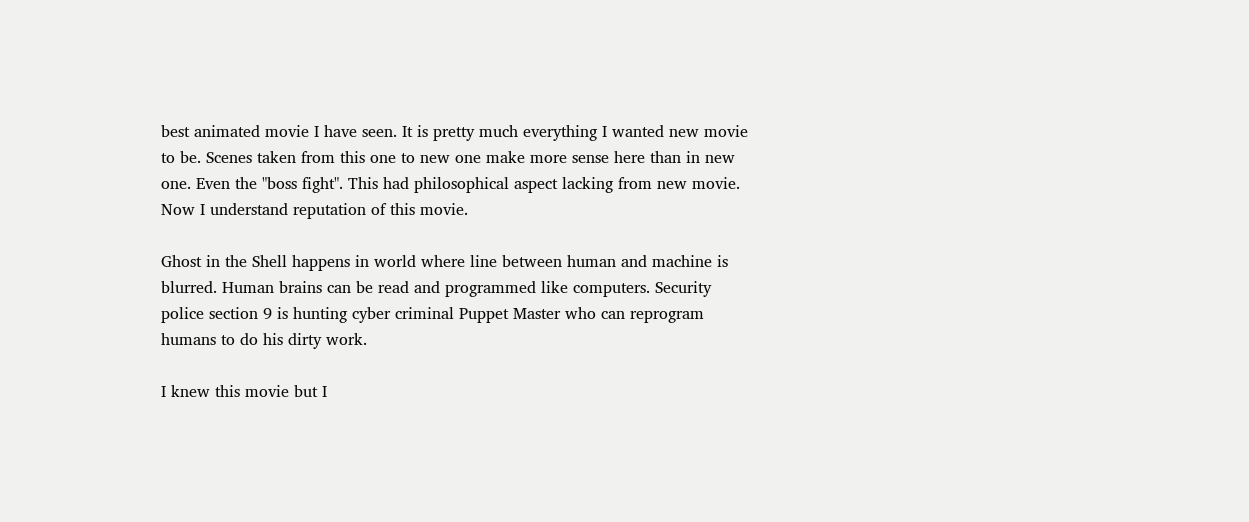best animated movie I have seen. It is pretty much everything I wanted new movie to be. Scenes taken from this one to new one make more sense here than in new one. Even the "boss fight". This had philosophical aspect lacking from new movie. Now I understand reputation of this movie.

Ghost in the Shell happens in world where line between human and machine is blurred. Human brains can be read and programmed like computers. Security police section 9 is hunting cyber criminal Puppet Master who can reprogram humans to do his dirty work.

I knew this movie but I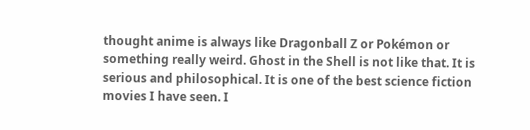thought anime is always like Dragonball Z or Pokémon or something really weird. Ghost in the Shell is not like that. It is serious and philosophical. It is one of the best science fiction movies I have seen. I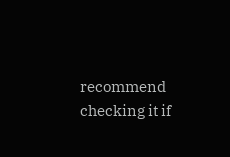recommend checking it if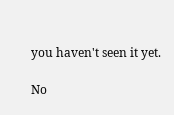you haven't seen it yet.

No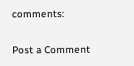comments:

Post a Comment